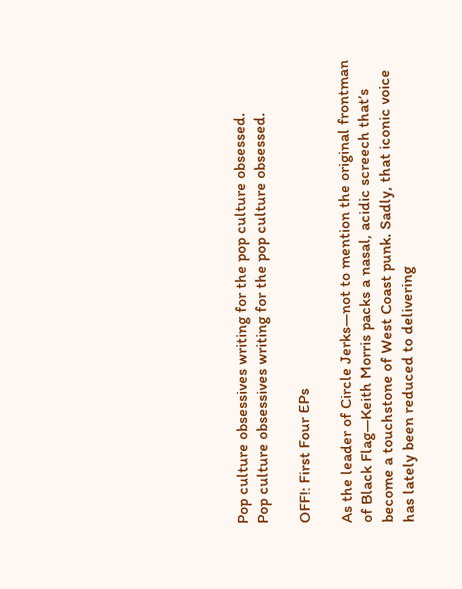Pop culture obsessives writing for the pop culture obsessed.
Pop culture obsessives writing for the pop culture obsessed.

OFF!: First Four EPs

As the leader of Circle Jerks—not to mention the original frontman of Black Flag—Keith Morris packs a nasal, acidic screech that’s become a touchstone of West Coast punk. Sadly, that iconic voice has lately been reduced to delivering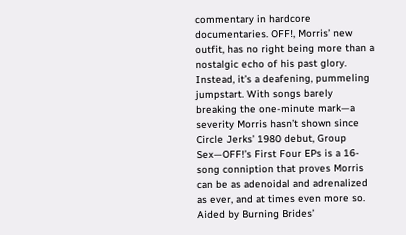commentary in hardcore documentaries. OFF!, Morris’ new outfit, has no right being more than a nostalgic echo of his past glory. Instead, it’s a deafening, pummeling jumpstart. With songs barely breaking the one-minute mark—a severity Morris hasn’t shown since Circle Jerks’ 1980 debut, Group Sex—OFF!’s First Four EPs is a 16-song conniption that proves Morris can be as adenoidal and adrenalized as ever, and at times even more so. Aided by Burning Brides’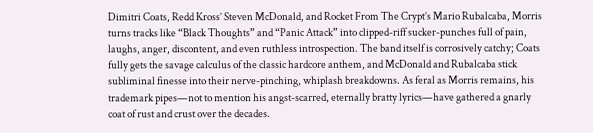Dimitri Coats, Redd Kross’ Steven McDonald, and Rocket From The Crypt’s Mario Rubalcaba, Morris turns tracks like “Black Thoughts” and “Panic Attack” into clipped-riff sucker-punches full of pain, laughs, anger, discontent, and even ruthless introspection. The band itself is corrosively catchy; Coats fully gets the savage calculus of the classic hardcore anthem, and McDonald and Rubalcaba stick subliminal finesse into their nerve-pinching, whiplash breakdowns. As feral as Morris remains, his trademark pipes—not to mention his angst-scarred, eternally bratty lyrics—have gathered a gnarly coat of rust and crust over the decades.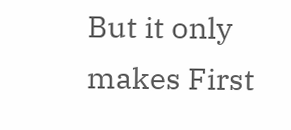But it only makes First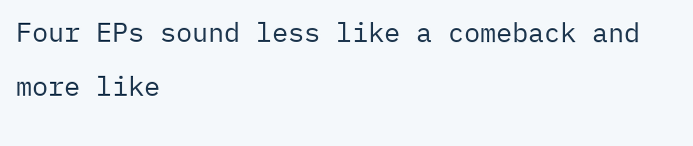Four EPs sound less like a comeback and more like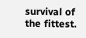survival of the fittest.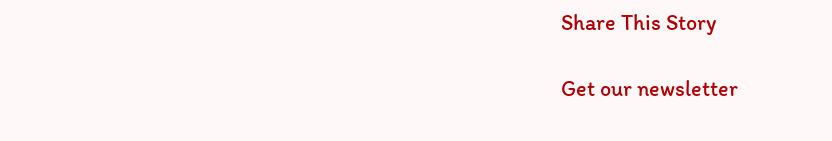Share This Story

Get our newsletter